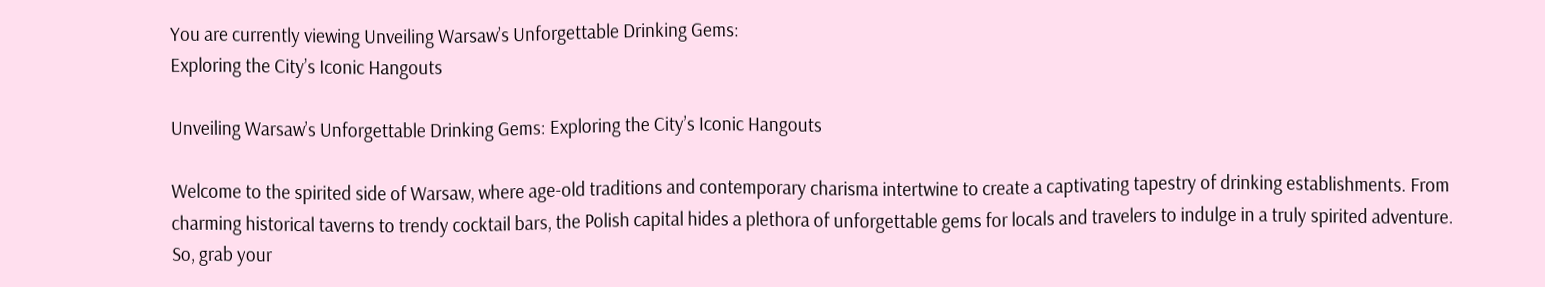You are currently viewing Unveiling Warsaw’s Unforgettable Drinking Gems:
Exploring the City’s Iconic Hangouts

Unveiling Warsaw’s Unforgettable Drinking Gems: Exploring the City’s Iconic Hangouts

Welcome to the spirited side of Warsaw, where age-old traditions and contemporary charisma intertwine to create a captivating tapestry of drinking establishments. From charming historical taverns to trendy cocktail bars, the Polish capital hides a plethora of unforgettable gems for locals and travelers to indulge in a truly spirited adventure. So, grab your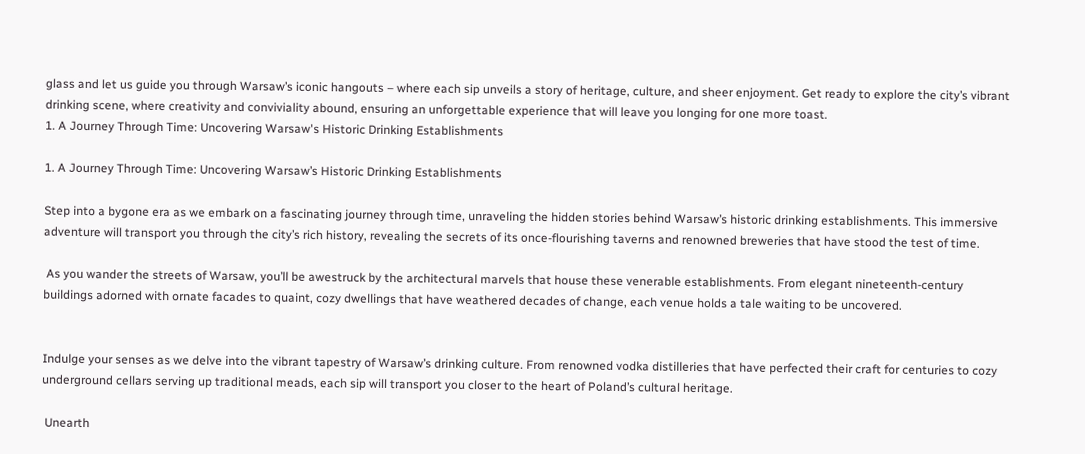glass and let us guide you through Warsaw’s iconic hangouts – where each sip unveils a story of heritage, culture, and sheer enjoyment. Get ready to explore the city’s vibrant drinking scene, where creativity and conviviality abound, ensuring an unforgettable experience that will leave you longing for one more toast.
1. A Journey Through Time: Uncovering Warsaw's Historic Drinking Establishments

1. A Journey Through Time: Uncovering Warsaw’s Historic Drinking Establishments

Step into a bygone era as we embark on a fascinating journey through time, unraveling the hidden stories behind Warsaw’s historic drinking establishments. This immersive adventure will transport you through the city’s rich history, revealing the secrets of its once-flourishing taverns and renowned breweries that have stood the test of time.

 As you wander the streets of Warsaw, you’ll be awestruck by the architectural marvels that house these venerable establishments. From elegant nineteenth-century buildings adorned with ornate facades to quaint, cozy dwellings that have weathered decades of change, each venue holds a tale waiting to be uncovered.


Indulge your senses as we delve into the vibrant tapestry of Warsaw’s drinking culture. From renowned vodka distilleries that have perfected their craft for centuries to cozy underground cellars serving up traditional meads, each sip will transport you closer to the heart of Poland’s cultural heritage.

 Unearth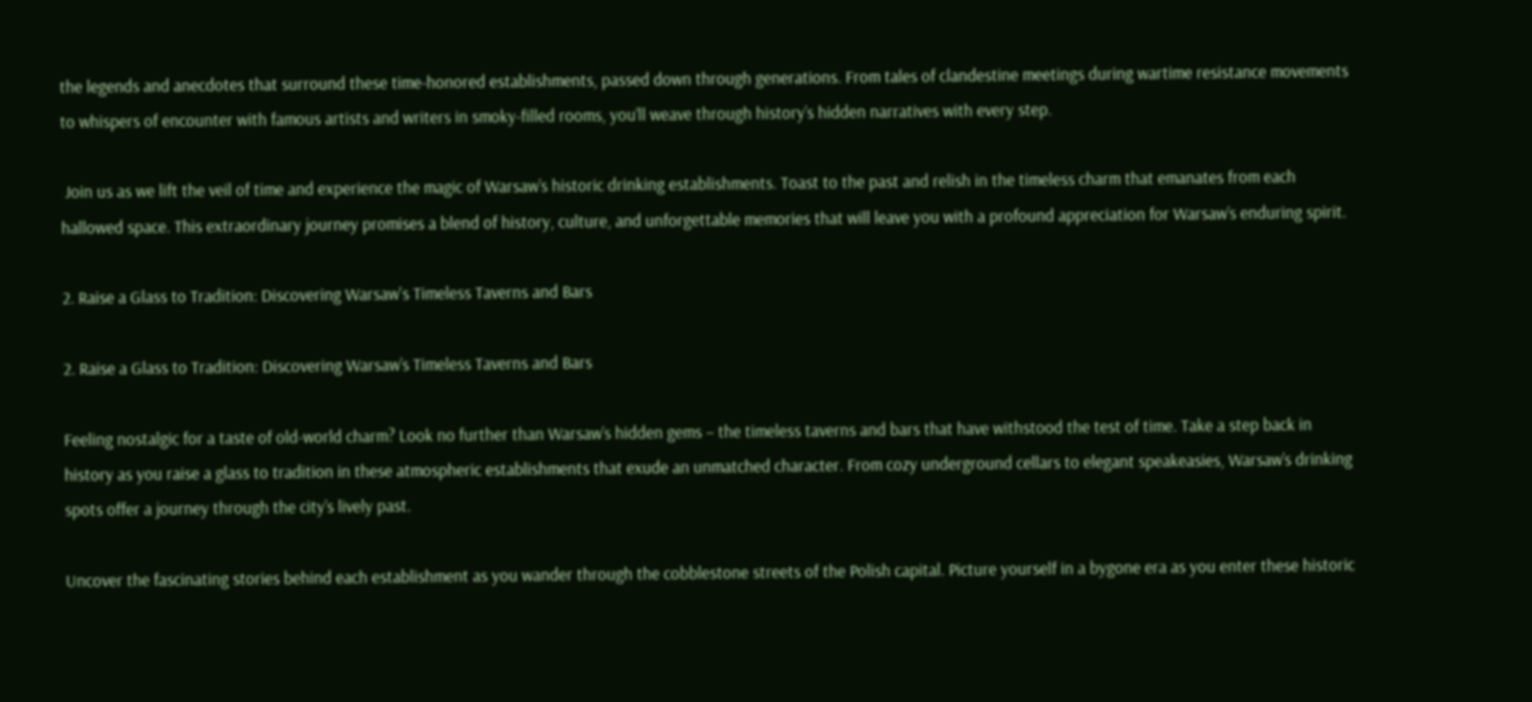the legends and anecdotes that surround these time-honored establishments, passed down through generations. From tales of clandestine meetings during wartime resistance movements to whispers of encounter with famous artists and writers in smoky-filled rooms, you’ll weave through history’s hidden narratives with every step.

 Join us as we lift the veil of time and experience the magic of Warsaw’s historic drinking establishments. Toast to the past and relish in the timeless charm that emanates from each hallowed space. This extraordinary journey promises a blend of history, culture, and unforgettable memories that will leave you with a profound appreciation for Warsaw’s enduring spirit.

2. Raise a Glass to Tradition: Discovering Warsaw's Timeless Taverns and Bars

2. Raise a Glass to Tradition: Discovering Warsaw’s Timeless Taverns and Bars

Feeling nostalgic for a taste of old-world charm? Look no further than Warsaw’s hidden gems – the timeless taverns and bars that have withstood the test of time. Take a step back in history as you raise a glass to tradition in these atmospheric establishments that exude an unmatched character. From cozy underground cellars to elegant speakeasies, Warsaw’s drinking spots offer a journey through the city’s lively past.

Uncover the fascinating stories behind each establishment as you wander through the cobblestone streets of the Polish capital. Picture yourself in a bygone era as you enter these historic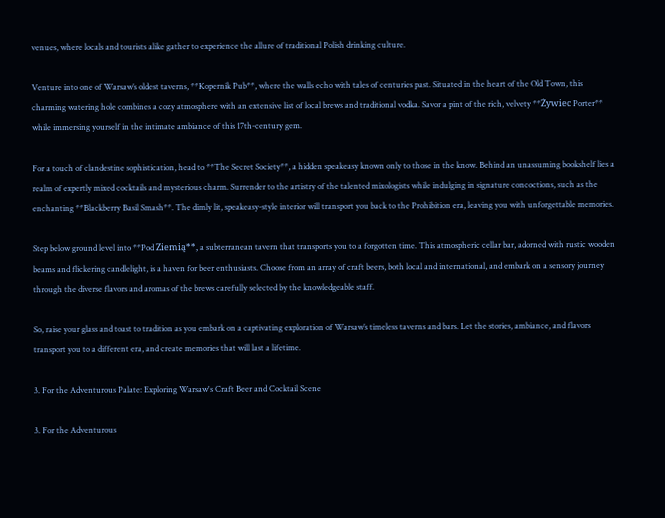venues, where locals and tourists alike gather to experience the allure of traditional Polish drinking culture.

Venture into one of Warsaw’s oldest taverns, **Kopernik Pub**, where the walls echo with tales of centuries past. Situated in the heart of the Old Town, this charming watering hole combines a cozy atmosphere with an extensive list of local brews and traditional vodka. Savor a pint of the rich, velvety **Żywiec Porter** while immersing yourself in the intimate ambiance of this 17th-century gem.

For a touch of clandestine sophistication, head to **The Secret Society**, a hidden speakeasy known only to those in the know. Behind an unassuming bookshelf lies a realm of expertly mixed cocktails and mysterious charm. Surrender to the artistry of the talented mixologists while indulging in signature concoctions, such as the enchanting **Blackberry Basil Smash**. The dimly lit, speakeasy-style interior will transport you back to the Prohibition era, leaving you with unforgettable memories.

Step below ground level into **Pod Ziemią**, a subterranean tavern that transports you to a forgotten time. This atmospheric cellar bar, adorned with rustic wooden beams and flickering candlelight, is a haven for beer enthusiasts. Choose from an array of craft beers, both local and international, and embark on a sensory journey through the diverse flavors and aromas of the brews carefully selected by the knowledgeable staff.

So, raise your glass and toast to tradition as you embark on a captivating exploration of Warsaw’s timeless taverns and bars. Let the stories, ambiance, and flavors transport you to a different era, and create memories that will last a lifetime.

3. For the Adventurous Palate: Exploring Warsaw's Craft Beer and Cocktail Scene

3. For the Adventurous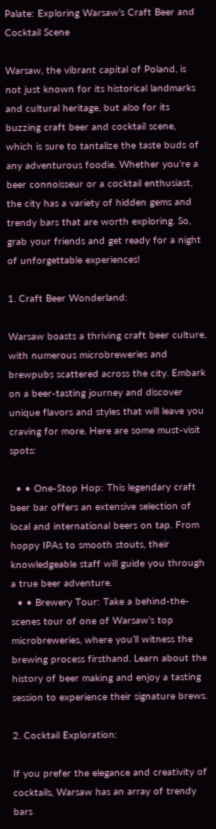Palate: Exploring Warsaw’s Craft Beer and Cocktail Scene

Warsaw, the vibrant capital of Poland, is not just known for its historical landmarks and cultural heritage, but also for its buzzing craft beer and cocktail scene, which is sure to tantalize the taste buds of any adventurous foodie. Whether you’re a beer connoisseur or a cocktail enthusiast, the city has a variety of hidden gems and trendy bars that are worth exploring. So, grab your friends and get ready for a night of unforgettable experiences!

1. Craft Beer Wonderland:

Warsaw boasts a thriving craft beer culture, with numerous microbreweries and brewpubs scattered across the city. Embark on a beer-tasting journey and discover unique flavors and styles that will leave you craving for more. Here are some must-visit spots:

  • • One-Stop Hop: This legendary craft beer bar offers an extensive selection of local and international beers on tap. From hoppy IPAs to smooth stouts, their knowledgeable staff will guide you through a true beer adventure.
  • • Brewery Tour: Take a behind-the-scenes tour of one of Warsaw’s top microbreweries, where you’ll witness the brewing process firsthand. Learn about the history of beer making and enjoy a tasting session to experience their signature brews.

2. Cocktail Exploration:

If you prefer the elegance and creativity of cocktails, Warsaw has an array of trendy bars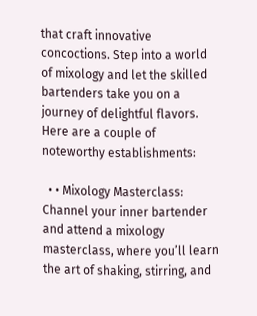that craft innovative concoctions. Step into a world of mixology and let the skilled bartenders take you on a journey of delightful flavors. Here are a couple of noteworthy establishments:

  • • Mixology Masterclass:  Channel your inner bartender and attend a mixology masterclass, where you’ll learn the art of shaking, stirring, and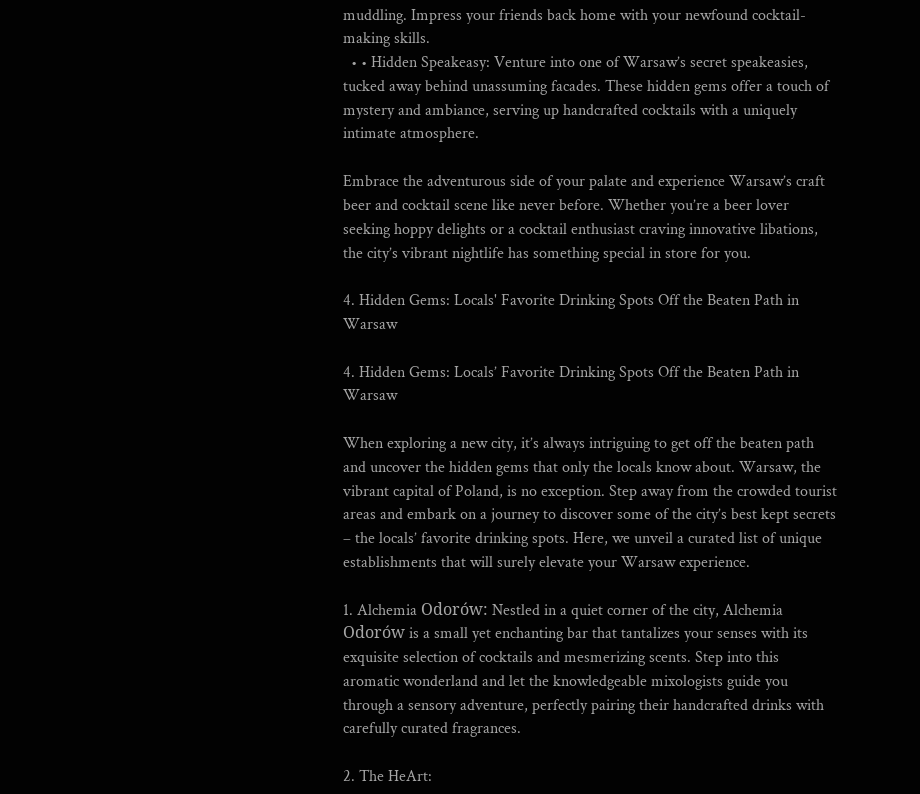muddling. Impress your friends back home with your newfound cocktail-making skills.
  • • Hidden Speakeasy: Venture into one of Warsaw’s secret speakeasies, tucked away behind unassuming facades. These hidden gems offer a touch of mystery and ambiance, serving up handcrafted cocktails with a uniquely intimate atmosphere.

Embrace the adventurous side of your palate and experience Warsaw’s craft beer and cocktail scene like never before. Whether you’re a beer lover seeking hoppy delights or a cocktail enthusiast craving innovative libations, the city’s vibrant nightlife has something special in store for you.

4. Hidden Gems: Locals' Favorite Drinking Spots Off the Beaten Path in Warsaw

4. Hidden Gems: Locals’ Favorite Drinking Spots Off the Beaten Path in Warsaw

When exploring a new city, it’s always intriguing to get off the beaten path and uncover the hidden gems that only the locals know about. Warsaw, the vibrant capital of Poland, is no exception. Step away from the crowded tourist areas and embark on a journey to discover some of the city’s best kept secrets – the locals’ favorite drinking spots. Here, we unveil a curated list of unique establishments that will surely elevate your Warsaw experience.

1. Alchemia Odorów: Nestled in a quiet corner of the city, Alchemia Odorów is a small yet enchanting bar that tantalizes your senses with its exquisite selection of cocktails and mesmerizing scents. Step into this aromatic wonderland and let the knowledgeable mixologists guide you through a sensory adventure, perfectly pairing their handcrafted drinks with carefully curated fragrances.

2. The HeArt: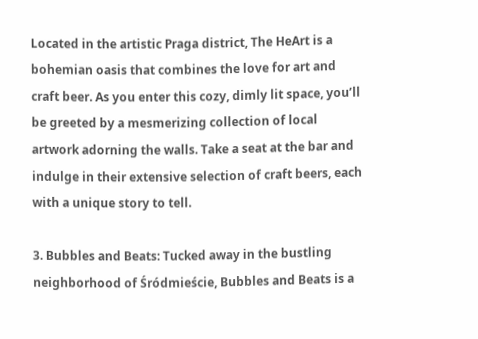Located in the artistic Praga district, The HeArt is a bohemian oasis that combines the love for art and craft beer. As you enter this cozy, dimly lit space, you’ll be greeted by a mesmerizing collection of local artwork adorning the walls. Take a seat at the bar and indulge in their extensive selection of craft beers, each with a unique story to tell.

3. Bubbles and Beats: Tucked away in the bustling neighborhood of Śródmieście, Bubbles and Beats is a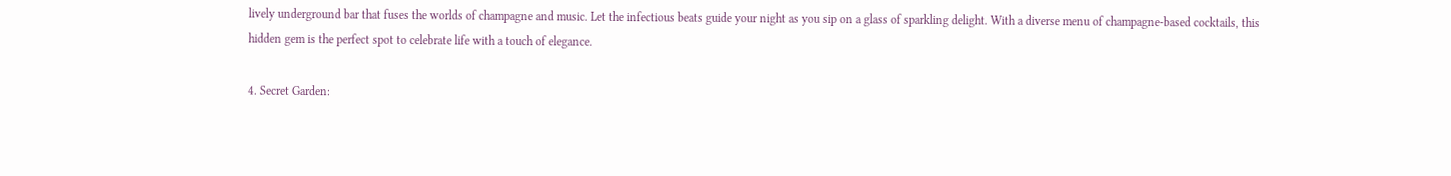lively underground bar that fuses the worlds of champagne and music. Let the infectious beats guide your night as you sip on a glass of sparkling delight. With a diverse menu of champagne-based cocktails, this hidden gem is the perfect spot to celebrate life with a touch of elegance.

4. Secret Garden: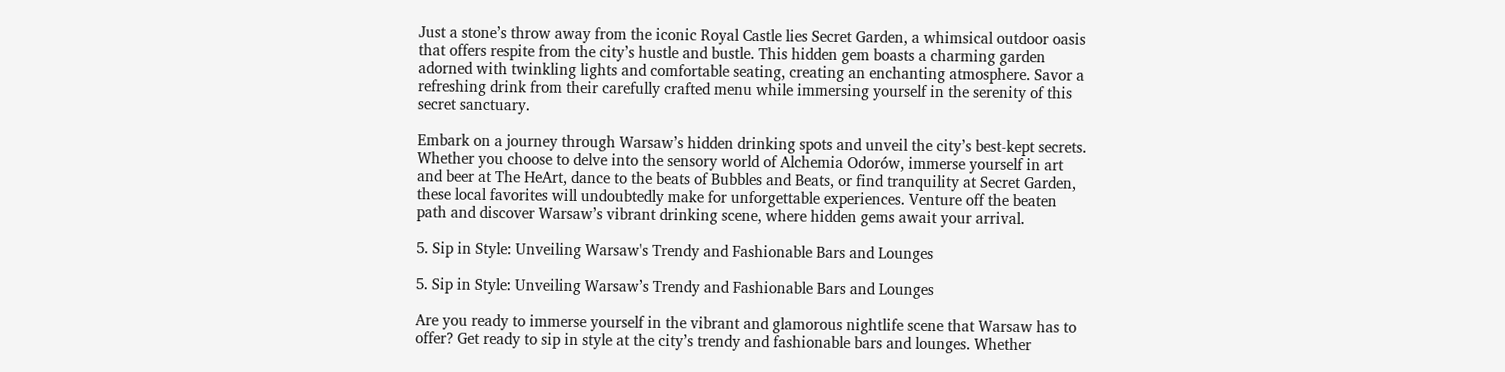Just a stone’s throw away from the iconic Royal Castle lies Secret Garden, a whimsical outdoor oasis that offers respite from the city’s hustle and bustle. This hidden gem boasts a charming garden adorned with twinkling lights and comfortable seating, creating an enchanting atmosphere. Savor a refreshing drink from their carefully crafted menu while immersing yourself in the serenity of this secret sanctuary.

Embark on a journey through Warsaw’s hidden drinking spots and unveil the city’s best-kept secrets. Whether you choose to delve into the sensory world of Alchemia Odorów, immerse yourself in art and beer at The HeArt, dance to the beats of Bubbles and Beats, or find tranquility at Secret Garden, these local favorites will undoubtedly make for unforgettable experiences. Venture off the beaten path and discover Warsaw’s vibrant drinking scene, where hidden gems await your arrival.

5. Sip in Style: Unveiling Warsaw's Trendy and Fashionable Bars and Lounges

5. Sip in Style: Unveiling Warsaw’s Trendy and Fashionable Bars and Lounges

Are you ready to immerse yourself in the vibrant and glamorous nightlife scene that Warsaw has to offer? Get ready to sip in style at the city’s trendy and fashionable bars and lounges. Whether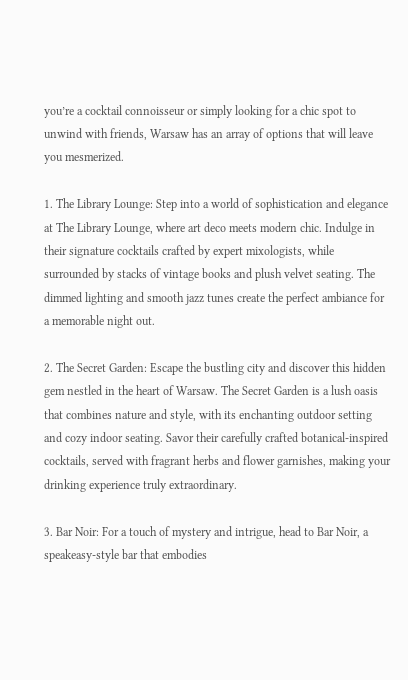you’re a cocktail connoisseur or simply looking for a chic spot to unwind with friends, Warsaw has an array of options that will leave you mesmerized.

1. The Library Lounge: Step into a world of sophistication and elegance at The Library Lounge, where art deco meets modern chic. Indulge in their signature cocktails crafted by expert mixologists, while surrounded by stacks of vintage books and plush velvet seating. The dimmed lighting and smooth jazz tunes create the perfect ambiance for a memorable night out.

2. The Secret Garden: Escape the bustling city and discover this hidden gem nestled in the heart of Warsaw. The Secret Garden is a lush oasis that combines nature and style, with its enchanting outdoor setting and cozy indoor seating. Savor their carefully crafted botanical-inspired cocktails, served with fragrant herbs and flower garnishes, making your drinking experience truly extraordinary.

3. Bar Noir: For a touch of mystery and intrigue, head to Bar Noir, a speakeasy-style bar that embodies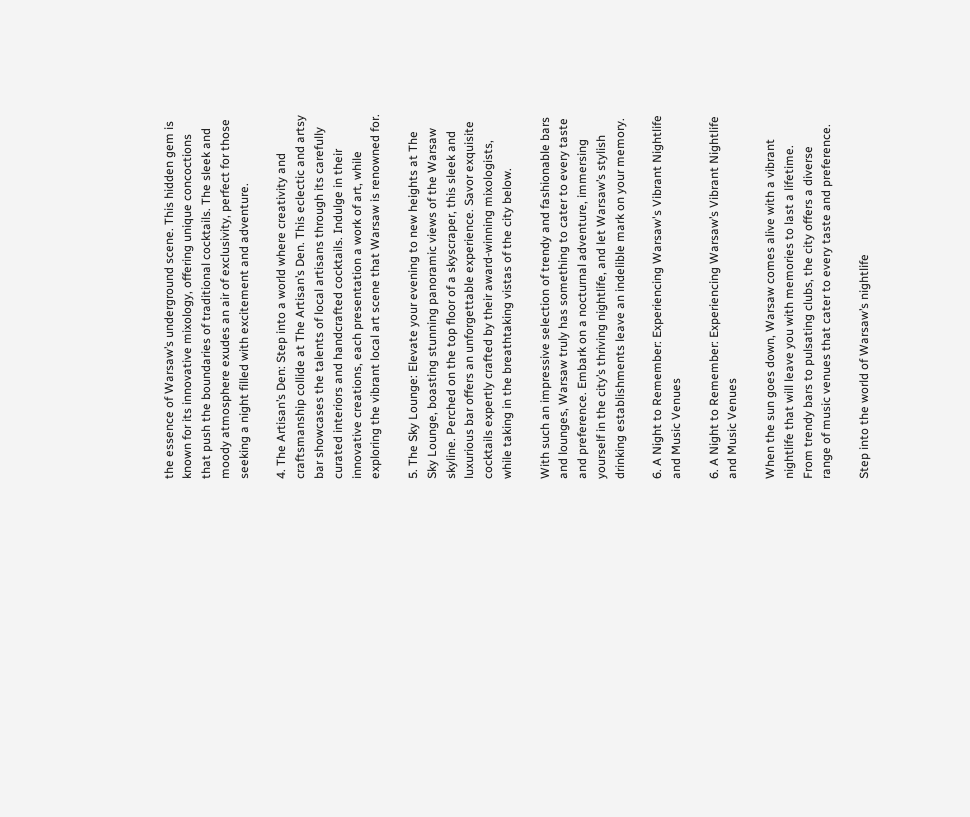the essence of Warsaw’s underground scene. This hidden gem is known for its innovative mixology, offering unique concoctions that push the boundaries of traditional cocktails. The sleek and moody atmosphere exudes an air of exclusivity, perfect for those seeking a night filled with excitement and adventure.

4. The Artisan’s Den: Step into a world where creativity and craftsmanship collide at The Artisan’s Den. This eclectic and artsy bar showcases the talents of local artisans through its carefully curated interiors and handcrafted cocktails. Indulge in their innovative creations, each presentation a work of art, while exploring the vibrant local art scene that Warsaw is renowned for.

5. The Sky Lounge: Elevate your evening to new heights at The Sky Lounge, boasting stunning panoramic views of the Warsaw skyline. Perched on the top floor of a skyscraper, this sleek and luxurious bar offers an unforgettable experience. Savor exquisite cocktails expertly crafted by their award-winning mixologists, while taking in the breathtaking vistas of the city below.

With such an impressive selection of trendy and fashionable bars and lounges, Warsaw truly has something to cater to every taste and preference. Embark on a nocturnal adventure, immersing yourself in the city’s thriving nightlife, and let Warsaw’s stylish drinking establishments leave an indelible mark on your memory.

6. A Night to Remember: Experiencing Warsaw's Vibrant Nightlife and Music Venues

6. A Night to Remember: Experiencing Warsaw’s Vibrant Nightlife and Music Venues

When the sun goes down, Warsaw comes alive with a vibrant nightlife that will leave you with memories to last a lifetime. From trendy bars to pulsating clubs, the city offers a diverse range of music venues that cater to every taste and preference.

Step into the world of Warsaw’s nightlife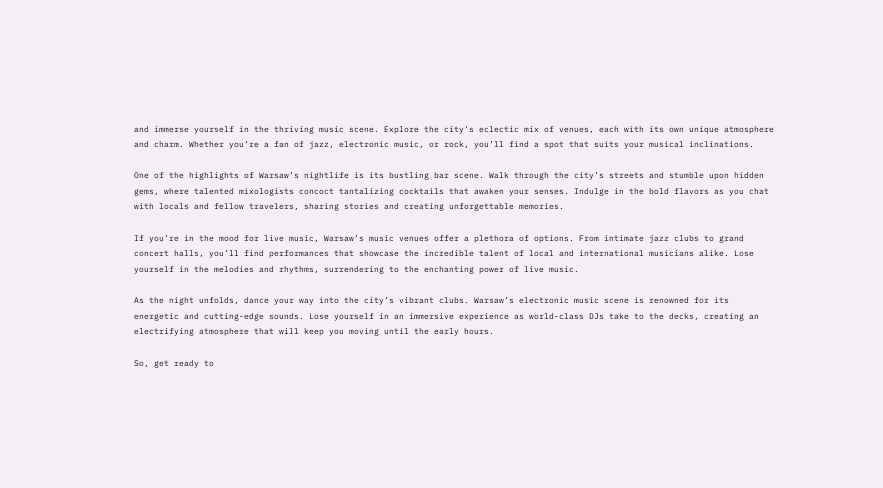and immerse yourself in the thriving music scene. Explore the city’s eclectic mix of venues, each with its own unique atmosphere and charm. Whether you’re a fan of jazz, electronic music, or rock, you’ll find a spot that suits your musical inclinations.

One of the highlights of Warsaw’s nightlife is its bustling bar scene. Walk through the city’s streets and stumble upon hidden gems, where talented mixologists concoct tantalizing cocktails that awaken your senses. Indulge in the bold flavors as you chat with locals and fellow travelers, sharing stories and creating unforgettable memories.

If you’re in the mood for live music, Warsaw’s music venues offer a plethora of options. From intimate jazz clubs to grand concert halls, you’ll find performances that showcase the incredible talent of local and international musicians alike. Lose yourself in the melodies and rhythms, surrendering to the enchanting power of live music.

As the night unfolds, dance your way into the city’s vibrant clubs. Warsaw’s electronic music scene is renowned for its energetic and cutting-edge sounds. Lose yourself in an immersive experience as world-class DJs take to the decks, creating an electrifying atmosphere that will keep you moving until the early hours.

So, get ready to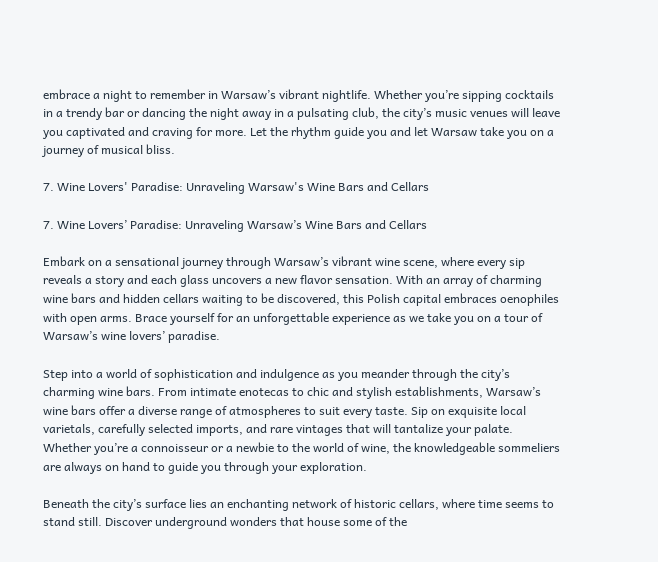embrace a night to remember in Warsaw’s vibrant nightlife. Whether you’re sipping cocktails in a trendy bar or dancing the night away in a pulsating club, the city’s music venues will leave you captivated and craving for more. Let the rhythm guide you and let Warsaw take you on a journey of musical bliss.

7. Wine Lovers' Paradise: Unraveling Warsaw's Wine Bars and Cellars

7. Wine Lovers’ Paradise: Unraveling Warsaw’s Wine Bars and Cellars

Embark on a sensational journey through Warsaw’s vibrant wine scene, where every sip reveals a story and each glass uncovers a new flavor sensation. With an array of charming wine bars and hidden cellars waiting to be discovered, this Polish capital embraces oenophiles with open arms. Brace yourself for an unforgettable experience as we take you on a tour of Warsaw’s wine lovers’ paradise.

Step into a world of sophistication and indulgence as you meander through the city’s charming wine bars. From intimate enotecas to chic and stylish establishments, Warsaw’s wine bars offer a diverse range of atmospheres to suit every taste. Sip on exquisite local varietals, carefully selected imports, and rare vintages that will tantalize your palate. Whether you’re a connoisseur or a newbie to the world of wine, the knowledgeable sommeliers are always on hand to guide you through your exploration.

Beneath the city’s surface lies an enchanting network of historic cellars, where time seems to stand still. Discover underground wonders that house some of the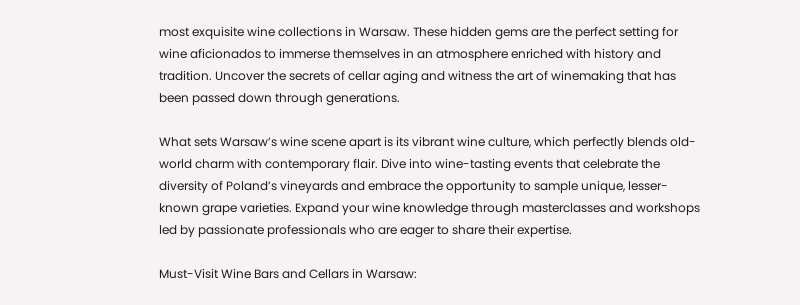most exquisite wine collections in Warsaw. These hidden gems are the perfect setting for wine aficionados to immerse themselves in an atmosphere enriched with history and tradition. Uncover the secrets of cellar aging and witness the art of winemaking that has been passed down through generations.

What sets Warsaw’s wine scene apart is its vibrant wine culture, which perfectly blends old-world charm with contemporary flair. Dive into wine-tasting events that celebrate the diversity of Poland’s vineyards and embrace the opportunity to sample unique, lesser-known grape varieties. Expand your wine knowledge through masterclasses and workshops led by passionate professionals who are eager to share their expertise.

Must-Visit Wine Bars and Cellars in Warsaw: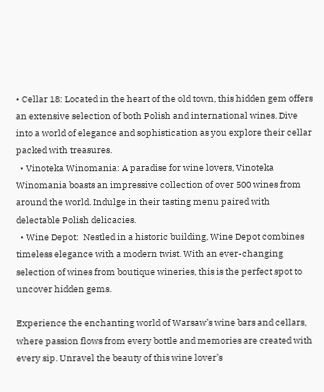• Cellar 18: Located in the heart of the old town, this hidden gem offers an extensive selection of both Polish and international wines. Dive into a world of elegance and sophistication as you explore their cellar packed with treasures.
  • Vinoteka Winomania: A paradise for wine lovers, Vinoteka Winomania boasts an impressive collection of over 500 wines from around the world. Indulge in their tasting menu paired with delectable Polish delicacies.
  • Wine Depot:  Nestled in a historic building, Wine Depot combines timeless elegance with a modern twist. With an ever-changing selection of wines from boutique wineries, this is the perfect spot to uncover hidden gems.

Experience the enchanting world of Warsaw’s wine bars and cellars, where passion flows from every bottle and memories are created with every sip. Unravel the beauty of this wine lover’s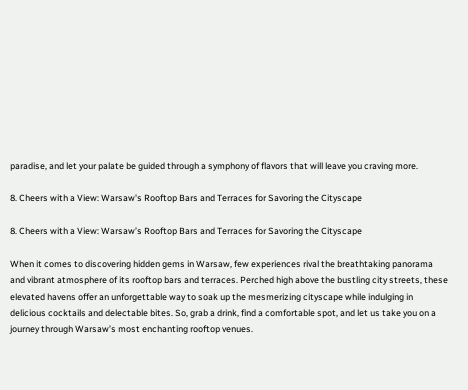paradise, and let your palate be guided through a symphony of flavors that will leave you craving more.

8. Cheers with a View: Warsaw's Rooftop Bars and Terraces for Savoring the Cityscape

8. Cheers with a View: Warsaw’s Rooftop Bars and Terraces for Savoring the Cityscape

When it comes to discovering hidden gems in Warsaw, few experiences rival the breathtaking panorama and vibrant atmosphere of its rooftop bars and terraces. Perched high above the bustling city streets, these elevated havens offer an unforgettable way to soak up the mesmerizing cityscape while indulging in delicious cocktails and delectable bites. So, grab a drink, find a comfortable spot, and let us take you on a journey through Warsaw’s most enchanting rooftop venues.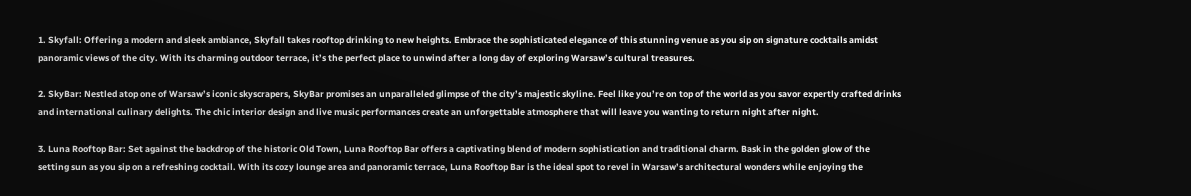1. Skyfall: Offering a modern and sleek ambiance, Skyfall takes rooftop drinking to new heights. Embrace the sophisticated elegance of this stunning venue as you sip on signature cocktails amidst panoramic views of the city. With its charming outdoor terrace, it’s the perfect place to unwind after a long day of exploring Warsaw’s cultural treasures.

2. SkyBar: Nestled atop one of Warsaw’s iconic skyscrapers, SkyBar promises an unparalleled glimpse of the city’s majestic skyline. Feel like you’re on top of the world as you savor expertly crafted drinks and international culinary delights. The chic interior design and live music performances create an unforgettable atmosphere that will leave you wanting to return night after night.

3. Luna Rooftop Bar: Set against the backdrop of the historic Old Town, Luna Rooftop Bar offers a captivating blend of modern sophistication and traditional charm. Bask in the golden glow of the setting sun as you sip on a refreshing cocktail. With its cozy lounge area and panoramic terrace, Luna Rooftop Bar is the ideal spot to revel in Warsaw’s architectural wonders while enjoying the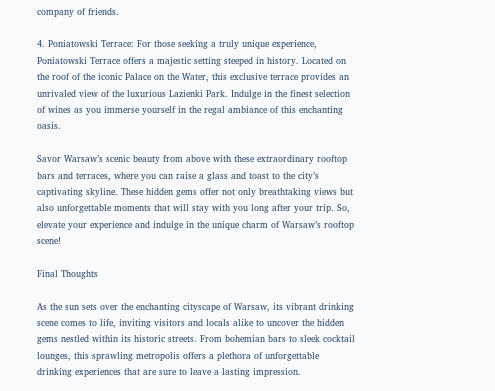company of friends.

4. Poniatowski Terrace: For those seeking a truly unique experience, Poniatowski Terrace offers a majestic setting steeped in history. Located on the roof of the iconic Palace on the Water, this exclusive terrace provides an unrivaled view of the luxurious Lazienki Park. Indulge in the finest selection of wines as you immerse yourself in the regal ambiance of this enchanting oasis.

Savor Warsaw’s scenic beauty from above with these extraordinary rooftop bars and terraces, where you can raise a glass and toast to the city’s captivating skyline. These hidden gems offer not only breathtaking views but also unforgettable moments that will stay with you long after your trip. So, elevate your experience and indulge in the unique charm of Warsaw’s rooftop scene!

Final Thoughts

As the sun sets over the enchanting cityscape of Warsaw, its vibrant drinking scene comes to life, inviting visitors and locals alike to uncover the hidden gems nestled within its historic streets. From bohemian bars to sleek cocktail lounges, this sprawling metropolis offers a plethora of unforgettable drinking experiences that are sure to leave a lasting impression.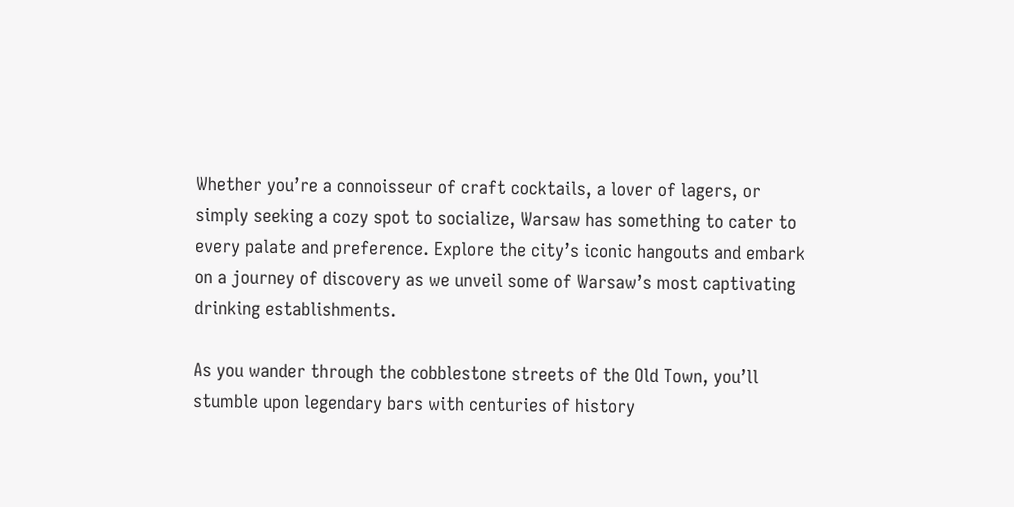Whether you’re a connoisseur of craft cocktails, a lover of lagers, or simply seeking a cozy spot to socialize, Warsaw has something to cater to every palate and preference. Explore the city’s iconic hangouts and embark on a journey of discovery as we unveil some of Warsaw’s most captivating drinking establishments.

As you wander through the cobblestone streets of the Old Town, you’ll stumble upon legendary bars with centuries of history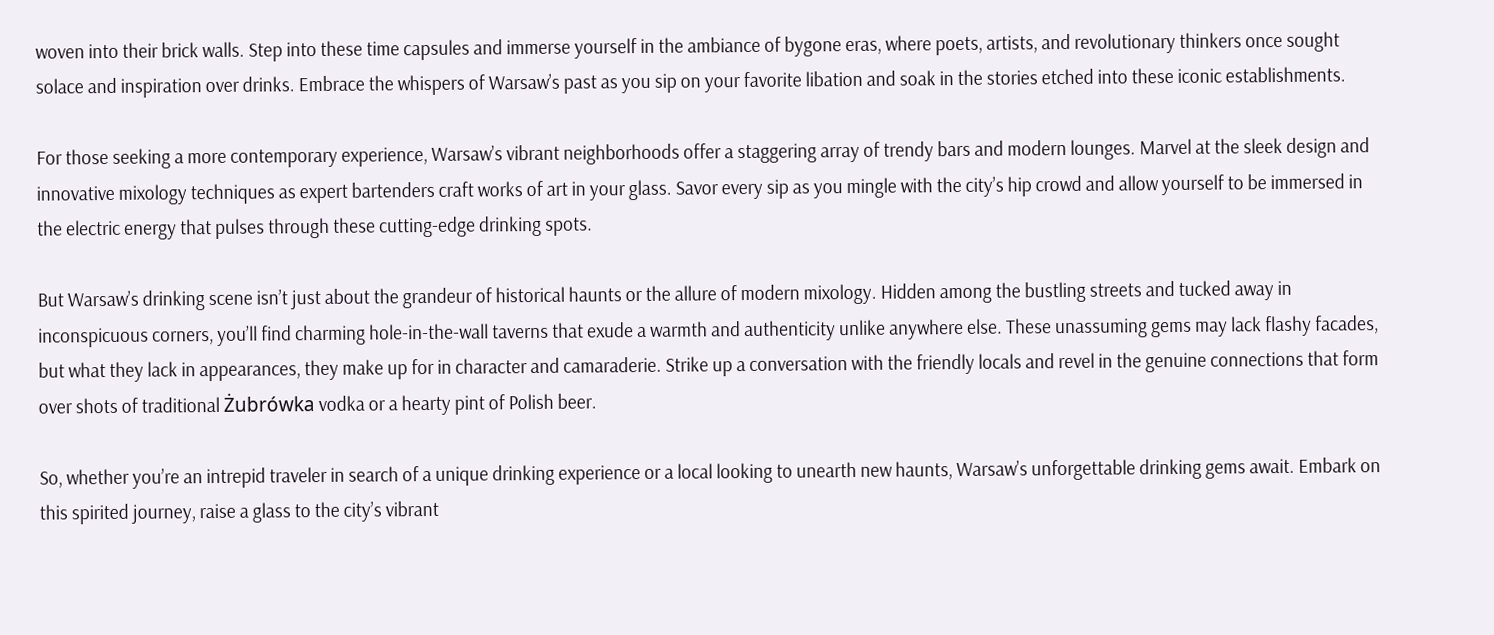woven into their brick walls. Step into these time capsules and immerse yourself in the ambiance of bygone eras, where poets, artists, and revolutionary thinkers once sought solace and inspiration over drinks. Embrace the whispers of Warsaw’s past as you sip on your favorite libation and soak in the stories etched into these iconic establishments.

For those seeking a more contemporary experience, Warsaw’s vibrant neighborhoods offer a staggering array of trendy bars and modern lounges. Marvel at the sleek design and innovative mixology techniques as expert bartenders craft works of art in your glass. Savor every sip as you mingle with the city’s hip crowd and allow yourself to be immersed in the electric energy that pulses through these cutting-edge drinking spots.

But Warsaw’s drinking scene isn’t just about the grandeur of historical haunts or the allure of modern mixology. Hidden among the bustling streets and tucked away in inconspicuous corners, you’ll find charming hole-in-the-wall taverns that exude a warmth and authenticity unlike anywhere else. These unassuming gems may lack flashy facades, but what they lack in appearances, they make up for in character and camaraderie. Strike up a conversation with the friendly locals and revel in the genuine connections that form over shots of traditional Żubrówka vodka or a hearty pint of Polish beer.

So, whether you’re an intrepid traveler in search of a unique drinking experience or a local looking to unearth new haunts, Warsaw’s unforgettable drinking gems await. Embark on this spirited journey, raise a glass to the city’s vibrant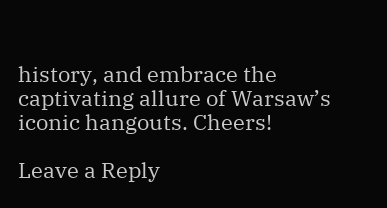history, and embrace the captivating allure of Warsaw’s iconic hangouts. Cheers!

Leave a Reply